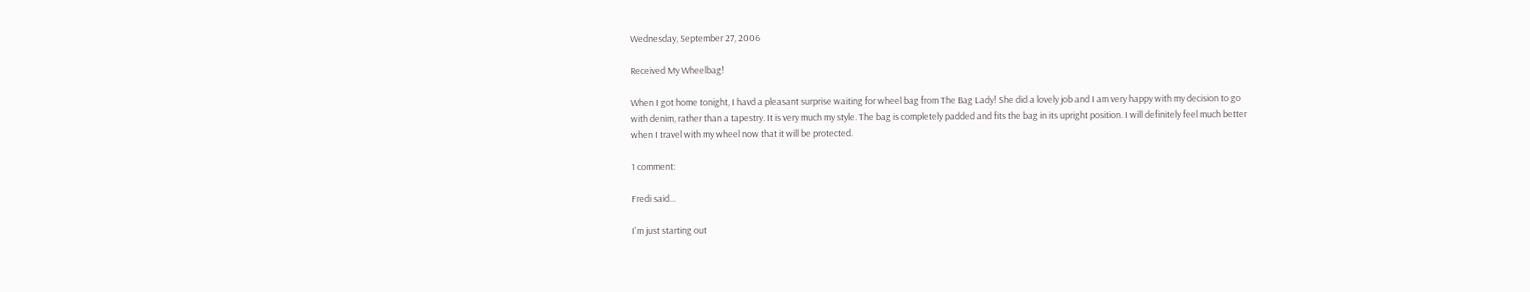Wednesday, September 27, 2006

Received My Wheelbag!

When I got home tonight, I havd a pleasant surprise waiting for wheel bag from The Bag Lady! She did a lovely job and I am very happy with my decision to go with denim, rather than a tapestry. It is very much my style. The bag is completely padded and fits the bag in its upright position. I will definitely feel much better when I travel with my wheel now that it will be protected.

1 comment:

Fredi said...

I'm just starting out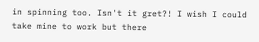in spinning too. Isn't it gret?! I wish I could take mine to work but there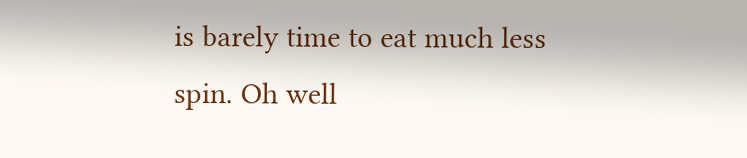is barely time to eat much less spin. Oh well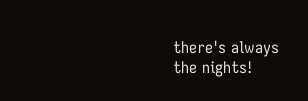there's always the nights!